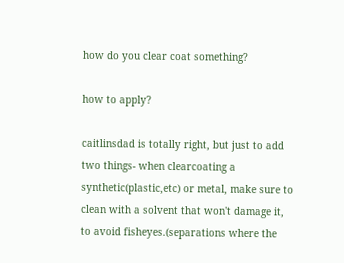how do you clear coat something?

how to apply?

caitlinsdad is totally right, but just to add two things- when clearcoating a synthetic(plastic,etc) or metal, make sure to clean with a solvent that won't damage it, to avoid fisheyes.(separations where the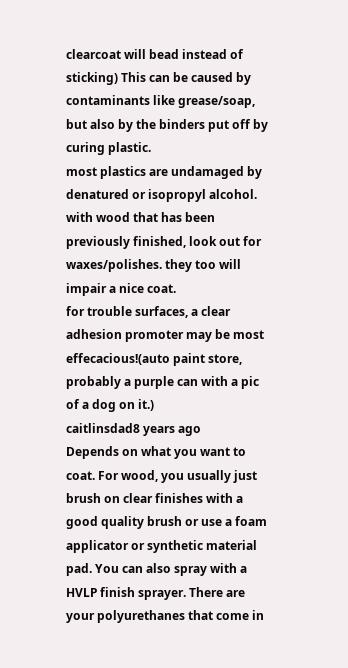clearcoat will bead instead of sticking) This can be caused by contaminants like grease/soap, but also by the binders put off by curing plastic.
most plastics are undamaged by denatured or isopropyl alcohol.
with wood that has been previously finished, look out for waxes/polishes. they too will impair a nice coat.
for trouble surfaces, a clear adhesion promoter may be most effecacious!(auto paint store, probably a purple can with a pic of a dog on it.)
caitlinsdad8 years ago
Depends on what you want to coat. For wood, you usually just brush on clear finishes with a good quality brush or use a foam applicator or synthetic material pad. You can also spray with a HVLP finish sprayer. There are your polyurethanes that come in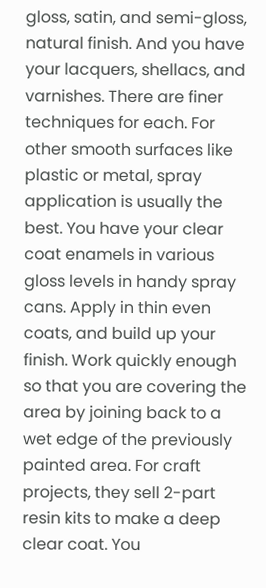gloss, satin, and semi-gloss, natural finish. And you have your lacquers, shellacs, and varnishes. There are finer techniques for each. For other smooth surfaces like plastic or metal, spray application is usually the best. You have your clear coat enamels in various gloss levels in handy spray cans. Apply in thin even coats, and build up your finish. Work quickly enough so that you are covering the area by joining back to a wet edge of the previously painted area. For craft projects, they sell 2-part resin kits to make a deep clear coat. You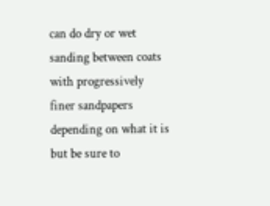can do dry or wet sanding between coats with progressively finer sandpapers depending on what it is but be sure to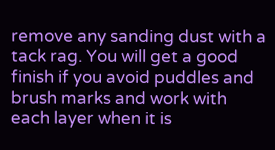remove any sanding dust with a tack rag. You will get a good finish if you avoid puddles and brush marks and work with each layer when it is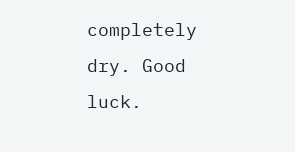completely dry. Good luck.